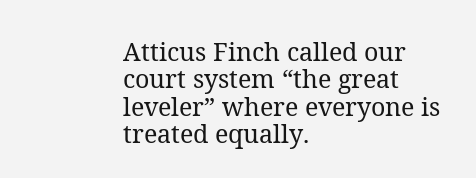Atticus Finch called our court system “the great leveler” where everyone is treated equally.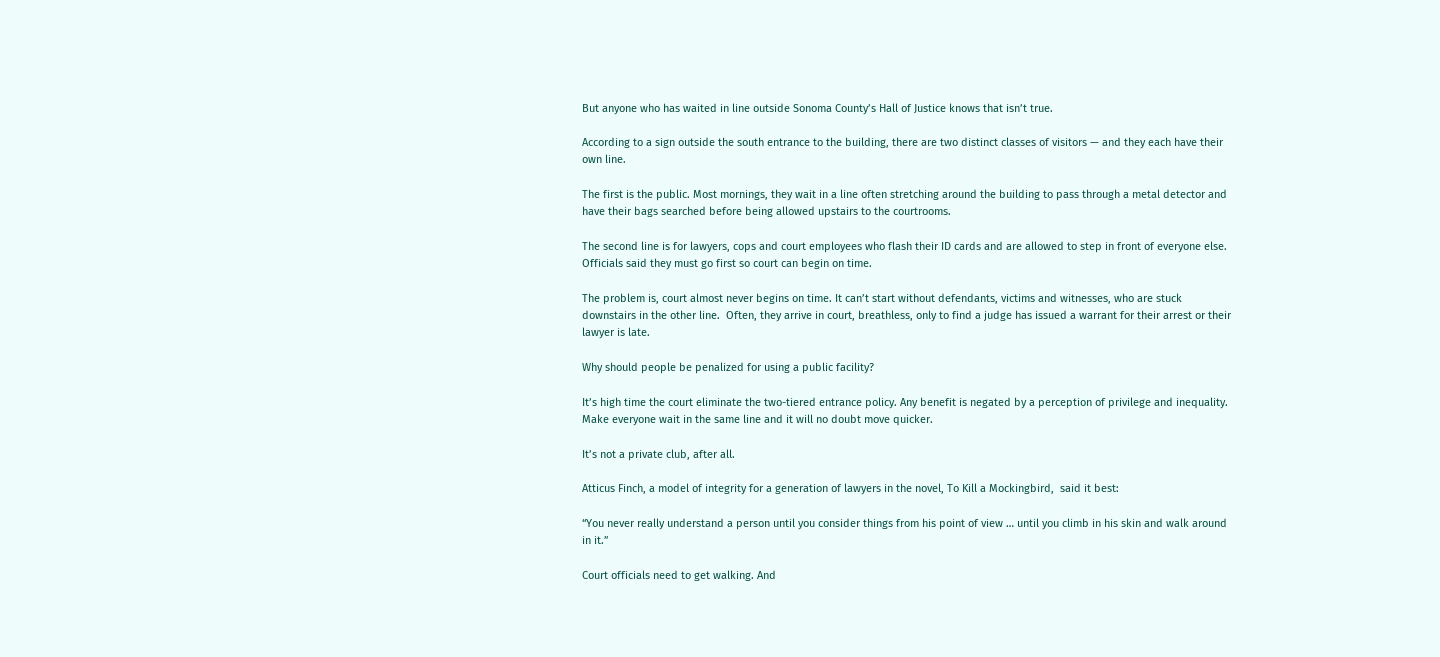But anyone who has waited in line outside Sonoma County’s Hall of Justice knows that isn’t true.

According to a sign outside the south entrance to the building, there are two distinct classes of visitors — and they each have their own line.

The first is the public. Most mornings, they wait in a line often stretching around the building to pass through a metal detector and have their bags searched before being allowed upstairs to the courtrooms.

The second line is for lawyers, cops and court employees who flash their ID cards and are allowed to step in front of everyone else. Officials said they must go first so court can begin on time.

The problem is, court almost never begins on time. It can’t start without defendants, victims and witnesses, who are stuck downstairs in the other line.  Often, they arrive in court, breathless, only to find a judge has issued a warrant for their arrest or their lawyer is late.

Why should people be penalized for using a public facility?

It’s high time the court eliminate the two-tiered entrance policy. Any benefit is negated by a perception of privilege and inequality. Make everyone wait in the same line and it will no doubt move quicker.

It’s not a private club, after all.

Atticus Finch, a model of integrity for a generation of lawyers in the novel, To Kill a Mockingbird,  said it best:

“You never really understand a person until you consider things from his point of view … until you climb in his skin and walk around in it.”

Court officials need to get walking. And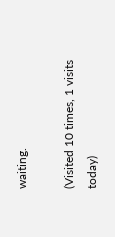waiting.

(Visited 10 times, 1 visits today)